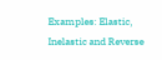Examples: Elastic, Inelastic and Reverse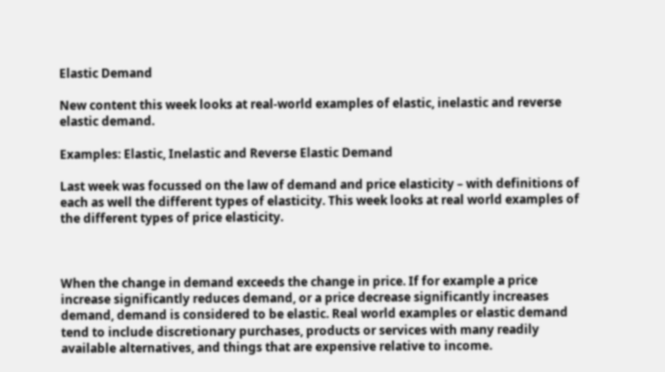Elastic Demand

New content this week looks at real-world examples of elastic, inelastic and reverse elastic demand.

Examples: Elastic, Inelastic and Reverse Elastic Demand

Last week was focussed on the law of demand and price elasticity – with definitions of each as well the different types of elasticity. This week looks at real world examples of the different types of price elasticity.



When the change in demand exceeds the change in price. If for example a price increase significantly reduces demand, or a price decrease significantly increases demand, demand is considered to be elastic. Real world examples or elastic demand tend to include discretionary purchases, products or services with many readily available alternatives, and things that are expensive relative to income.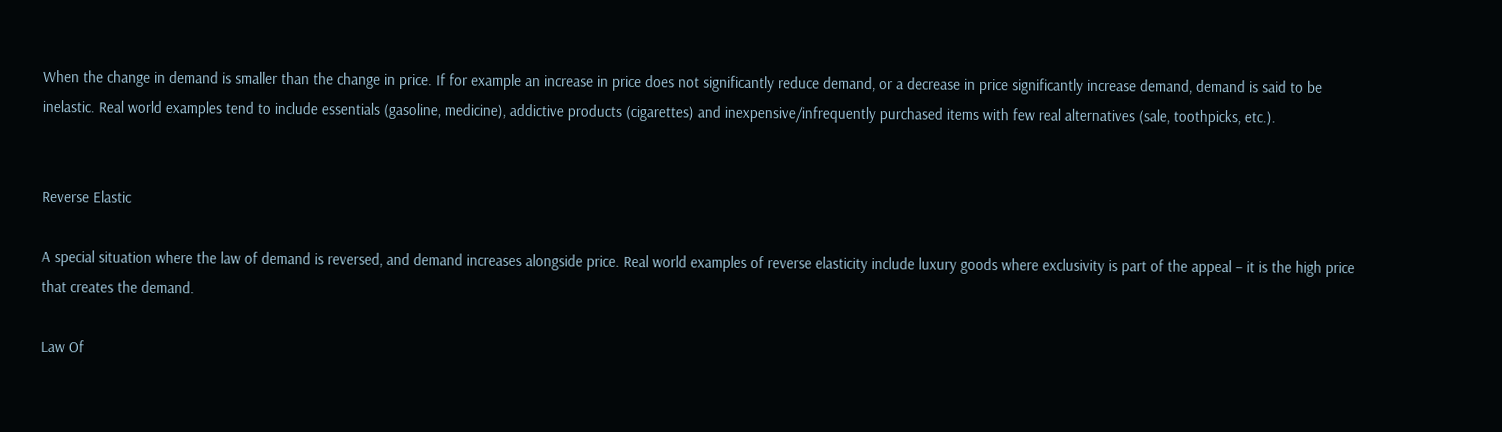When the change in demand is smaller than the change in price. If for example an increase in price does not significantly reduce demand, or a decrease in price significantly increase demand, demand is said to be inelastic. Real world examples tend to include essentials (gasoline, medicine), addictive products (cigarettes) and inexpensive/infrequently purchased items with few real alternatives (sale, toothpicks, etc.).


Reverse Elastic

A special situation where the law of demand is reversed, and demand increases alongside price. Real world examples of reverse elasticity include luxury goods where exclusivity is part of the appeal – it is the high price that creates the demand.

Law Of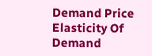Demand Price Elasticity Of Demand